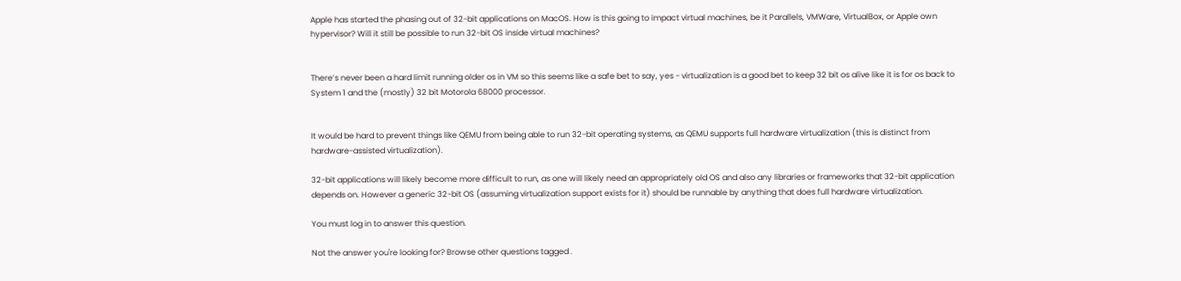Apple has started the phasing out of 32-bit applications on MacOS. How is this going to impact virtual machines, be it Parallels, VMWare, VirtualBox, or Apple own hypervisor? Will it still be possible to run 32-bit OS inside virtual machines?


There’s never been a hard limit running older os in VM so this seems like a safe bet to say, yes - virtualization is a good bet to keep 32 bit os alive like it is for os back to System 1 and the (mostly) 32 bit Motorola 68000 processor.


It would be hard to prevent things like QEMU from being able to run 32-bit operating systems, as QEMU supports full hardware virtualization (this is distinct from hardware-assisted virtualization).

32-bit applications will likely become more difficult to run, as one will likely need an appropriately old OS and also any libraries or frameworks that 32-bit application depends on. However a generic 32-bit OS (assuming virtualization support exists for it) should be runnable by anything that does full hardware virtualization.

You must log in to answer this question.

Not the answer you're looking for? Browse other questions tagged .